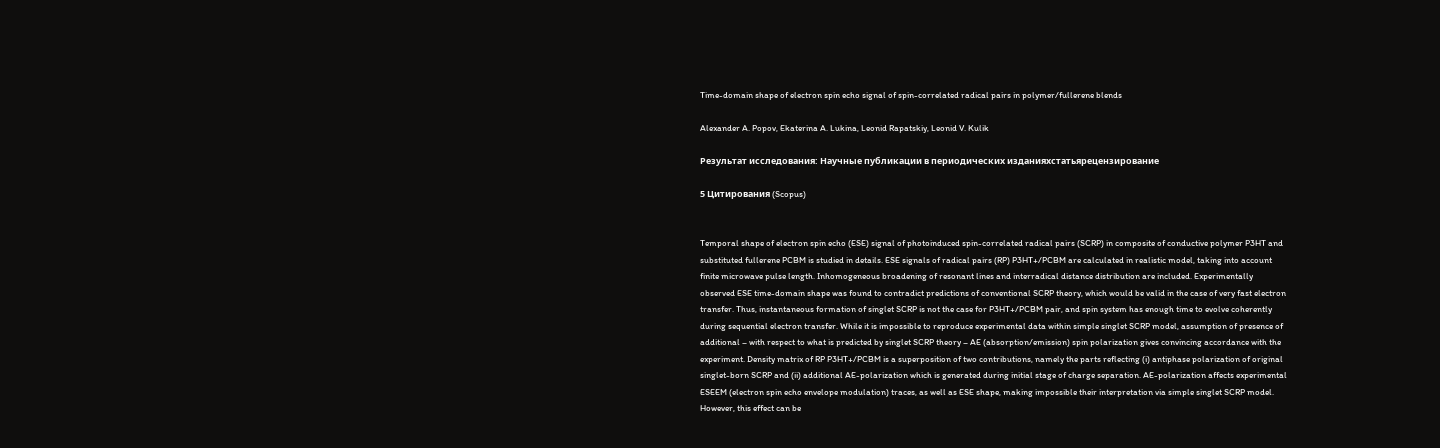Time-domain shape of electron spin echo signal of spin-correlated radical pairs in polymer/fullerene blends

Alexander A. Popov, Ekaterina A. Lukina, Leonid Rapatskiy, Leonid V. Kulik

Результат исследования: Научные публикации в периодических изданияхстатьярецензирование

5 Цитирования (Scopus)


Temporal shape of electron spin echo (ESE) signal of photoinduced spin-correlated radical pairs (SCRP) in composite of conductive polymer P3HT and substituted fullerene PCBM is studied in details. ESE signals of radical pairs (RP) P3HT+/PCBM are calculated in realistic model, taking into account finite microwave pulse length. Inhomogeneous broadening of resonant lines and interradical distance distribution are included. Experimentally observed ESE time-domain shape was found to contradict predictions of conventional SCRP theory, which would be valid in the case of very fast electron transfer. Thus, instantaneous formation of singlet SCRP is not the case for P3HT+/PCBM pair, and spin system has enough time to evolve coherently during sequential electron transfer. While it is impossible to reproduce experimental data within simple singlet SCRP model, assumption of presence of additional – with respect to what is predicted by singlet SCRP theory – AE (absorption/emission) spin polarization gives convincing accordance with the experiment. Density matrix of RP P3HT+/PCBM is a superposition of two contributions, namely the parts reflecting (i) antiphase polarization of original singlet-born SCRP and (ii) additional AE-polarization which is generated during initial stage of charge separation. AE-polarization affects experimental ESEEM (electron spin echo envelope modulation) traces, as well as ESE shape, making impossible their interpretation via simple singlet SCRP model. However, this effect can be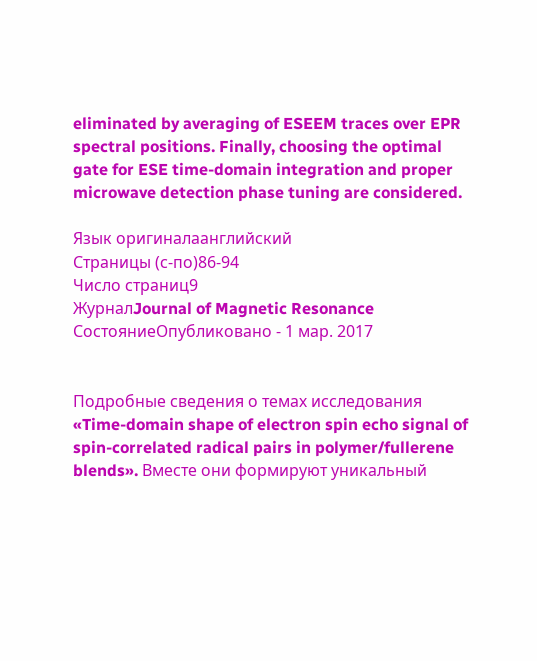eliminated by averaging of ESEEM traces over EPR spectral positions. Finally, choosing the optimal gate for ESE time-domain integration and proper microwave detection phase tuning are considered.

Язык оригиналаанглийский
Страницы (с-по)86-94
Число страниц9
ЖурналJournal of Magnetic Resonance
СостояниеОпубликовано - 1 мар. 2017


Подробные сведения о темах исследования «Time-domain shape of electron spin echo signal of spin-correlated radical pairs in polymer/fullerene blends». Вместе они формируют уникальный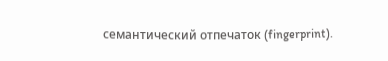семантический отпечаток (fingerprint).